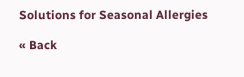Solutions for Seasonal Allergies

« Back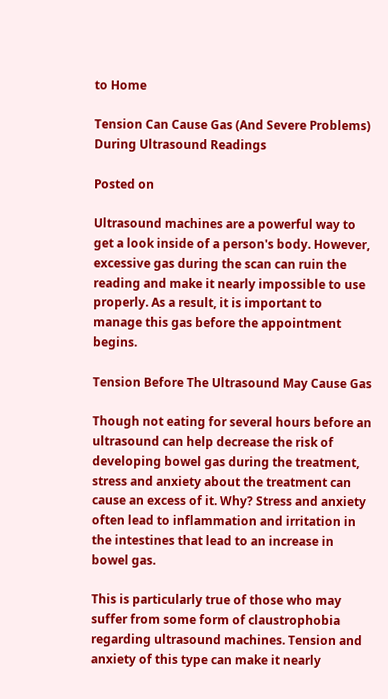to Home

Tension Can Cause Gas (And Severe Problems) During Ultrasound Readings

Posted on

Ultrasound machines are a powerful way to get a look inside of a person's body. However, excessive gas during the scan can ruin the reading and make it nearly impossible to use properly. As a result, it is important to manage this gas before the appointment begins.

Tension Before The Ultrasound May Cause Gas

Though not eating for several hours before an ultrasound can help decrease the risk of developing bowel gas during the treatment, stress and anxiety about the treatment can cause an excess of it. Why? Stress and anxiety often lead to inflammation and irritation in the intestines that lead to an increase in bowel gas.

This is particularly true of those who may suffer from some form of claustrophobia regarding ultrasound machines. Tension and anxiety of this type can make it nearly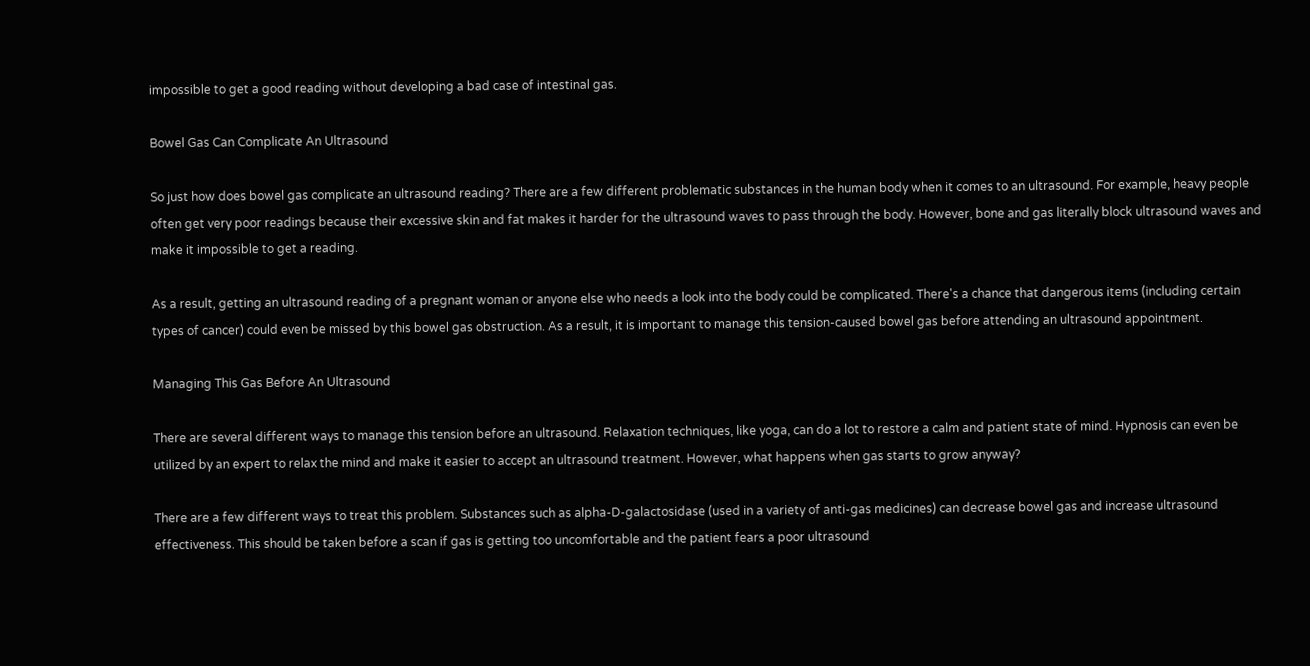impossible to get a good reading without developing a bad case of intestinal gas.

Bowel Gas Can Complicate An Ultrasound

So just how does bowel gas complicate an ultrasound reading? There are a few different problematic substances in the human body when it comes to an ultrasound. For example, heavy people often get very poor readings because their excessive skin and fat makes it harder for the ultrasound waves to pass through the body. However, bone and gas literally block ultrasound waves and make it impossible to get a reading.

As a result, getting an ultrasound reading of a pregnant woman or anyone else who needs a look into the body could be complicated. There's a chance that dangerous items (including certain types of cancer) could even be missed by this bowel gas obstruction. As a result, it is important to manage this tension-caused bowel gas before attending an ultrasound appointment.

Managing This Gas Before An Ultrasound

There are several different ways to manage this tension before an ultrasound. Relaxation techniques, like yoga, can do a lot to restore a calm and patient state of mind. Hypnosis can even be utilized by an expert to relax the mind and make it easier to accept an ultrasound treatment. However, what happens when gas starts to grow anyway?

There are a few different ways to treat this problem. Substances such as alpha-D-galactosidase (used in a variety of anti-gas medicines) can decrease bowel gas and increase ultrasound effectiveness. This should be taken before a scan if gas is getting too uncomfortable and the patient fears a poor ultrasound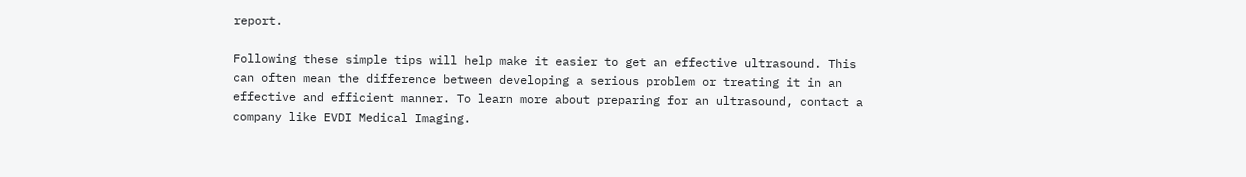report.

Following these simple tips will help make it easier to get an effective ultrasound. This can often mean the difference between developing a serious problem or treating it in an effective and efficient manner. To learn more about preparing for an ultrasound, contact a company like EVDI Medical Imaging.